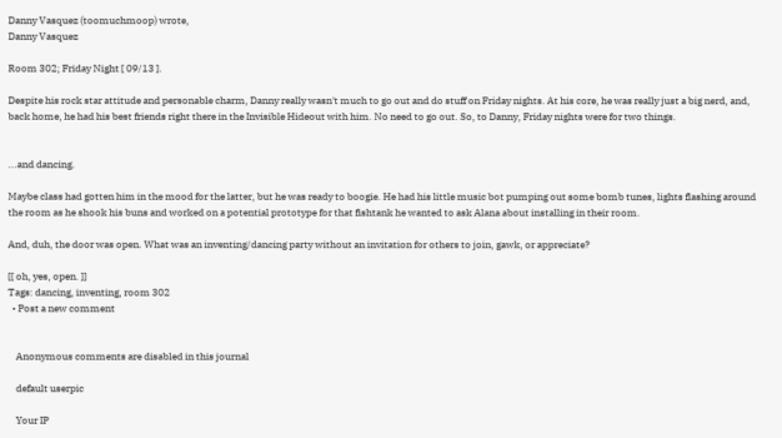Danny Vasquez (toomuchmoop) wrote,
Danny Vasquez

Room 302; Friday Night [ 09/13 ].

Despite his rock star attitude and personable charm, Danny really wasn't much to go out and do stuff on Friday nights. At his core, he was really just a big nerd, and, back home, he had his best friends right there in the Invisible Hideout with him. No need to go out. So, to Danny, Friday nights were for two things.


...and dancing.

Maybe class had gotten him in the mood for the latter, but he was ready to boogie. He had his little music bot pumping out some bomb tunes, lights flashing around the room as he shook his buns and worked on a potential prototype for that fishtank he wanted to ask Alana about installing in their room.

And, duh, the door was open. What was an inventing/dancing party without an invitation for others to join, gawk, or appreciate?

[[ oh, yes, open. ]]
Tags: dancing, inventing, room 302
  • Post a new comment


    Anonymous comments are disabled in this journal

    default userpic

    Your IP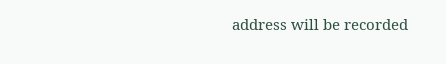address will be recorded